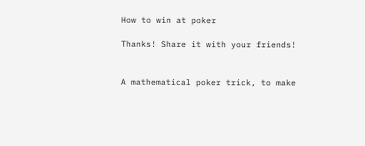How to win at poker

Thanks! Share it with your friends!


A mathematical poker trick, to make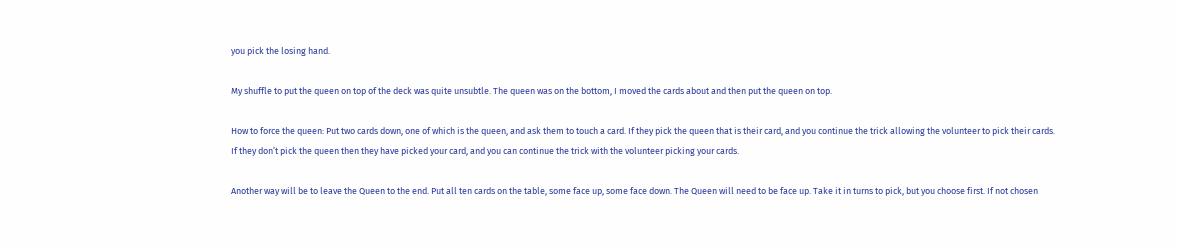you pick the losing hand.

My shuffle to put the queen on top of the deck was quite unsubtle. The queen was on the bottom, I moved the cards about and then put the queen on top.

How to force the queen: Put two cards down, one of which is the queen, and ask them to touch a card. If they pick the queen that is their card, and you continue the trick allowing the volunteer to pick their cards. If they don’t pick the queen then they have picked your card, and you can continue the trick with the volunteer picking your cards.

Another way will be to leave the Queen to the end. Put all ten cards on the table, some face up, some face down. The Queen will need to be face up. Take it in turns to pick, but you choose first. If not chosen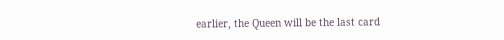earlier, the Queen will be the last card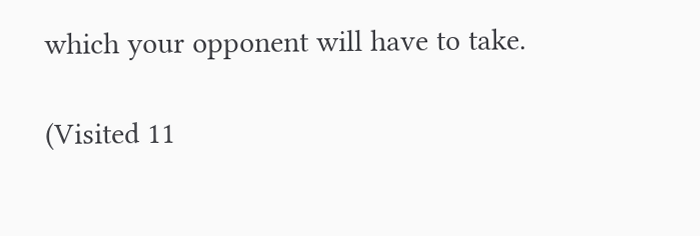which your opponent will have to take.

(Visited 11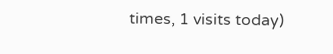times, 1 visits today)